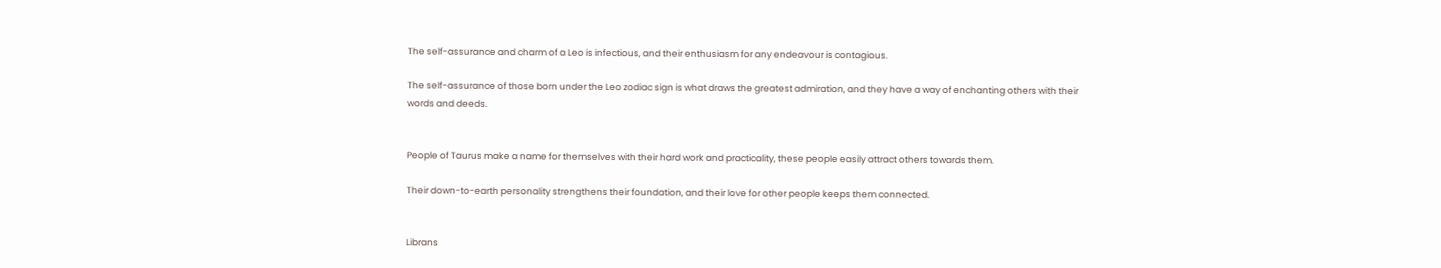The self-assurance and charm of a Leo is infectious, and their enthusiasm for any endeavour is contagious.

The self-assurance of those born under the Leo zodiac sign is what draws the greatest admiration, and they have a way of enchanting others with their words and deeds.


People of Taurus make a name for themselves with their hard work and practicality, these people easily attract others towards them.

Their down-to-earth personality strengthens their foundation, and their love for other people keeps them connected.


Librans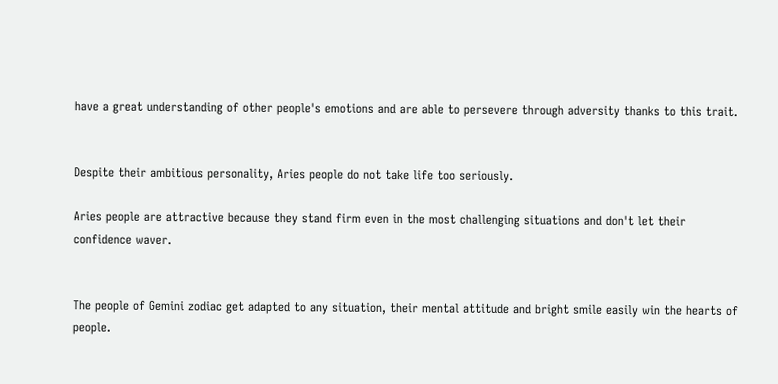have a great understanding of other people's emotions and are able to persevere through adversity thanks to this trait.


Despite their ambitious personality, Aries people do not take life too seriously.

Aries people are attractive because they stand firm even in the most challenging situations and don't let their confidence waver.


The people of Gemini zodiac get adapted to any situation, their mental attitude and bright smile easily win the hearts of people.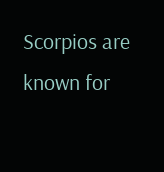Scorpios are known for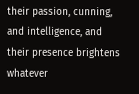their passion, cunning, and intelligence, and their presence brightens whatever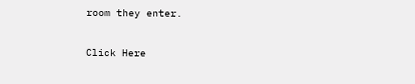room they enter.

Click Here